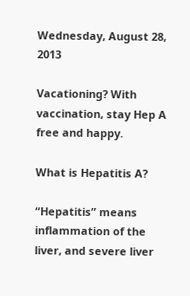Wednesday, August 28, 2013

Vacationing? With vaccination, stay Hep A free and happy.

What is Hepatitis A?

“Hepatitis” means inflammation of the liver, and severe liver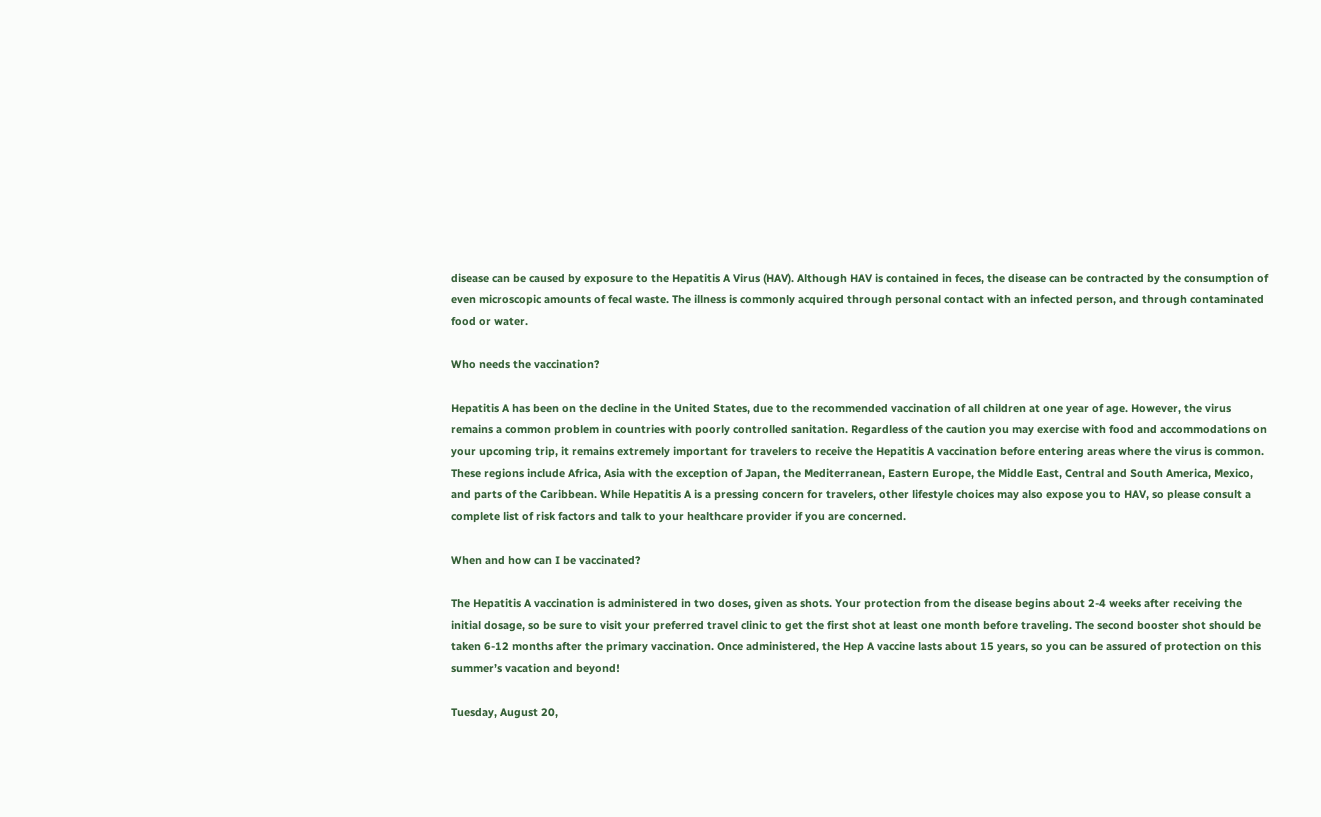disease can be caused by exposure to the Hepatitis A Virus (HAV). Although HAV is contained in feces, the disease can be contracted by the consumption of even microscopic amounts of fecal waste. The illness is commonly acquired through personal contact with an infected person, and through contaminated food or water.

Who needs the vaccination?

Hepatitis A has been on the decline in the United States, due to the recommended vaccination of all children at one year of age. However, the virus remains a common problem in countries with poorly controlled sanitation. Regardless of the caution you may exercise with food and accommodations on your upcoming trip, it remains extremely important for travelers to receive the Hepatitis A vaccination before entering areas where the virus is common. These regions include Africa, Asia with the exception of Japan, the Mediterranean, Eastern Europe, the Middle East, Central and South America, Mexico, and parts of the Caribbean. While Hepatitis A is a pressing concern for travelers, other lifestyle choices may also expose you to HAV, so please consult a complete list of risk factors and talk to your healthcare provider if you are concerned.

When and how can I be vaccinated?

The Hepatitis A vaccination is administered in two doses, given as shots. Your protection from the disease begins about 2-4 weeks after receiving the initial dosage, so be sure to visit your preferred travel clinic to get the first shot at least one month before traveling. The second booster shot should be taken 6-12 months after the primary vaccination. Once administered, the Hep A vaccine lasts about 15 years, so you can be assured of protection on this summer’s vacation and beyond!

Tuesday, August 20,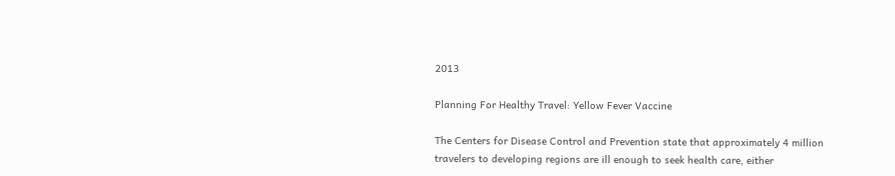2013

Planning For Healthy Travel: Yellow Fever Vaccine

The Centers for Disease Control and Prevention state that approximately 4 million travelers to developing regions are ill enough to seek health care, either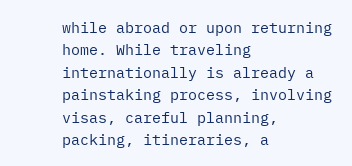while abroad or upon returning home. While traveling internationally is already a painstaking process, involving visas, careful planning, packing, itineraries, a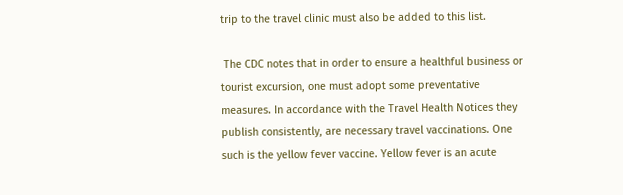trip to the travel clinic must also be added to this list.

 The CDC notes that in order to ensure a healthful business or tourist excursion, one must adopt some preventative measures. In accordance with the Travel Health Notices they publish consistently, are necessary travel vaccinations. One such is the yellow fever vaccine. Yellow fever is an acute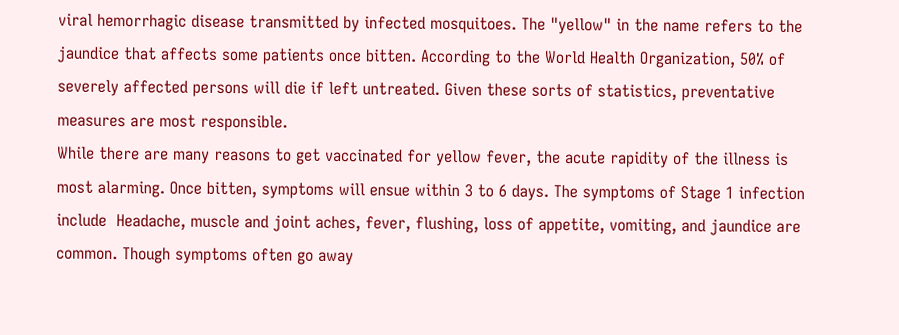viral hemorrhagic disease transmitted by infected mosquitoes. The "yellow" in the name refers to the jaundice that affects some patients once bitten. According to the World Health Organization, 50% of severely affected persons will die if left untreated. Given these sorts of statistics, preventative measures are most responsible.
While there are many reasons to get vaccinated for yellow fever, the acute rapidity of the illness is most alarming. Once bitten, symptoms will ensue within 3 to 6 days. The symptoms of Stage 1 infection include  Headache, muscle and joint aches, fever, flushing, loss of appetite, vomiting, and jaundice are common. Though symptoms often go away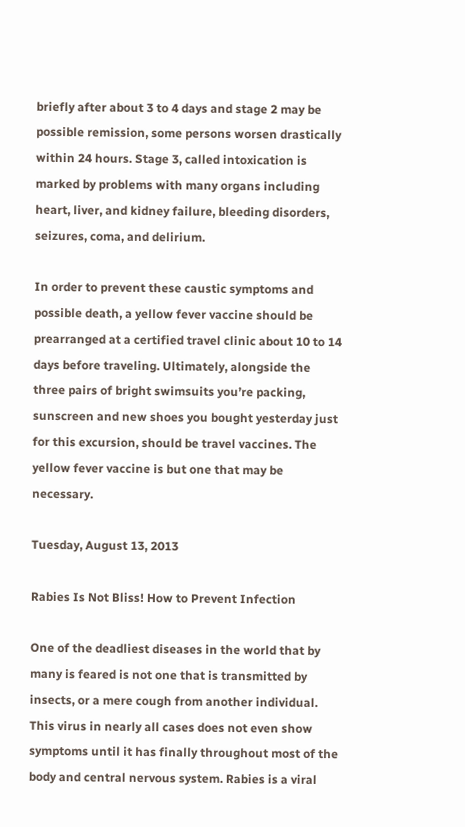briefly after about 3 to 4 days and stage 2 may be possible remission, some persons worsen drastically within 24 hours. Stage 3, called intoxication is marked by problems with many organs including heart, liver, and kidney failure, bleeding disorders, seizures, coma, and delirium.

In order to prevent these caustic symptoms and possible death, a yellow fever vaccine should be prearranged at a certified travel clinic about 10 to 14 days before traveling. Ultimately, alongside the three pairs of bright swimsuits you’re packing, sunscreen and new shoes you bought yesterday just for this excursion, should be travel vaccines. The yellow fever vaccine is but one that may be necessary.

Tuesday, August 13, 2013

Rabies Is Not Bliss! How to Prevent Infection

One of the deadliest diseases in the world that by many is feared is not one that is transmitted by insects, or a mere cough from another individual. This virus in nearly all cases does not even show symptoms until it has finally throughout most of the body and central nervous system. Rabies is a viral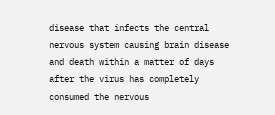disease that infects the central nervous system causing brain disease and death within a matter of days after the virus has completely consumed the nervous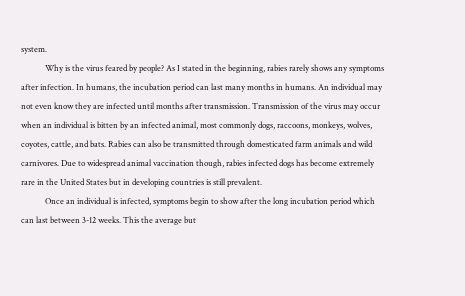system.
            Why is the virus feared by people? As I stated in the beginning, rabies rarely shows any symptoms after infection. In humans, the incubation period can last many months in humans. An individual may not even know they are infected until months after transmission. Transmission of the virus may occur when an individual is bitten by an infected animal, most commonly dogs, raccoons, monkeys, wolves, coyotes, cattle, and bats. Rabies can also be transmitted through domesticated farm animals and wild carnivores. Due to widespread animal vaccination though, rabies infected dogs has become extremely rare in the United States but in developing countries is still prevalent.
            Once an individual is infected, symptoms begin to show after the long incubation period which can last between 3-12 weeks. This the average but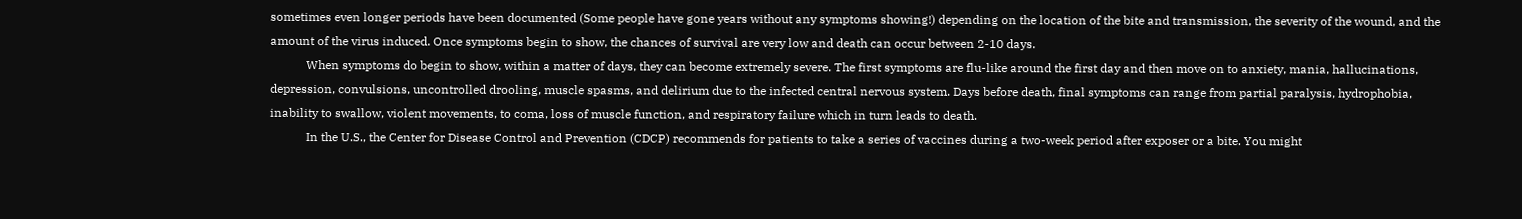sometimes even longer periods have been documented (Some people have gone years without any symptoms showing!) depending on the location of the bite and transmission, the severity of the wound, and the amount of the virus induced. Once symptoms begin to show, the chances of survival are very low and death can occur between 2-10 days.
            When symptoms do begin to show, within a matter of days, they can become extremely severe. The first symptoms are flu-like around the first day and then move on to anxiety, mania, hallucinations, depression, convulsions, uncontrolled drooling, muscle spasms, and delirium due to the infected central nervous system. Days before death, final symptoms can range from partial paralysis, hydrophobia, inability to swallow, violent movements, to coma, loss of muscle function, and respiratory failure which in turn leads to death.
            In the U.S., the Center for Disease Control and Prevention (CDCP) recommends for patients to take a series of vaccines during a two-week period after exposer or a bite. You might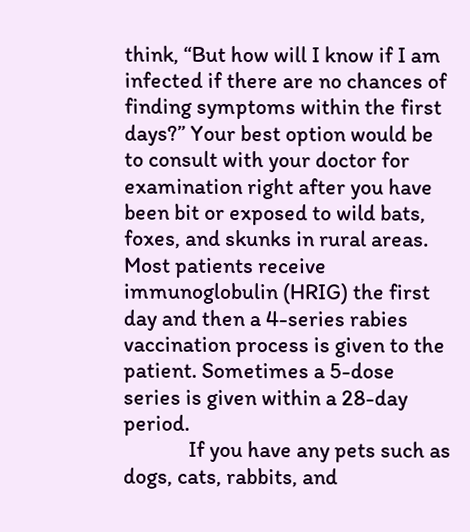think, “But how will I know if I am infected if there are no chances of finding symptoms within the first days?” Your best option would be to consult with your doctor for examination right after you have been bit or exposed to wild bats, foxes, and skunks in rural areas. Most patients receive immunoglobulin (HRIG) the first day and then a 4-series rabies vaccination process is given to the patient. Sometimes a 5-dose series is given within a 28-day period.
             If you have any pets such as dogs, cats, rabbits, and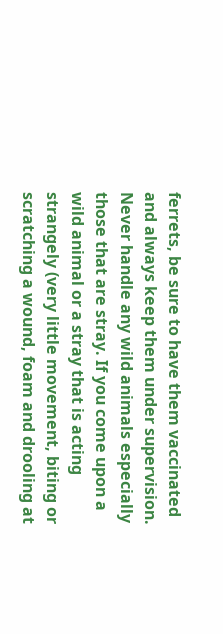ferrets, be sure to have them vaccinated and always keep them under supervision. Never handle any wild animals especially those that are stray. If you come upon a wild animal or a stray that is acting strangely (very little movement, biting or scratching a wound, foam and drooling at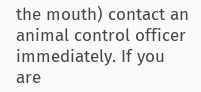the mouth) contact an animal control officer immediately. If you are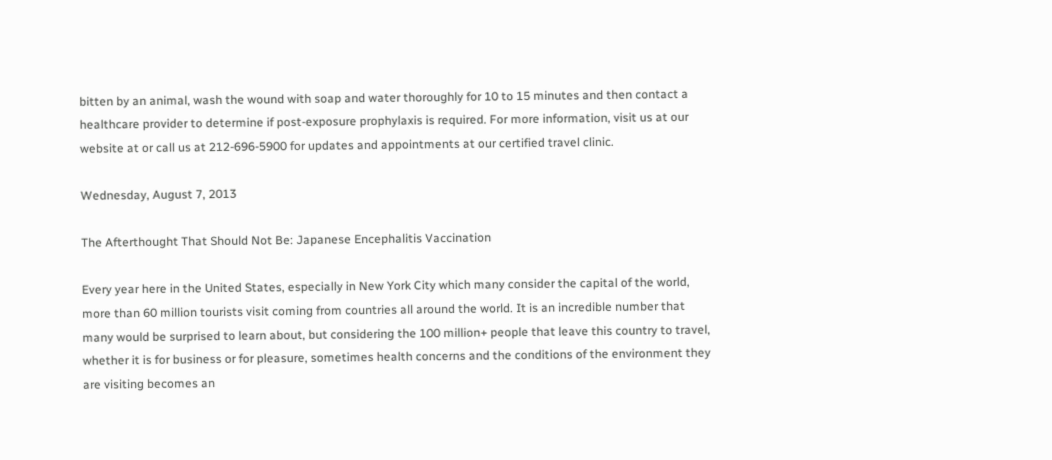bitten by an animal, wash the wound with soap and water thoroughly for 10 to 15 minutes and then contact a healthcare provider to determine if post-exposure prophylaxis is required. For more information, visit us at our website at or call us at 212-696-5900 for updates and appointments at our certified travel clinic.

Wednesday, August 7, 2013

The Afterthought That Should Not Be: Japanese Encephalitis Vaccination

Every year here in the United States, especially in New York City which many consider the capital of the world, more than 60 million tourists visit coming from countries all around the world. It is an incredible number that many would be surprised to learn about, but considering the 100 million+ people that leave this country to travel, whether it is for business or for pleasure, sometimes health concerns and the conditions of the environment they are visiting becomes an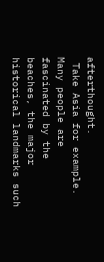afterthought.
 Take Asia for example. Many people are fascinated by the beaches, the major historical landmarks such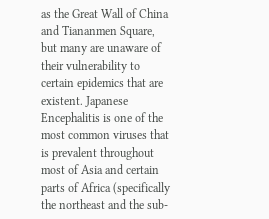as the Great Wall of China and Tiananmen Square, but many are unaware of their vulnerability to certain epidemics that are existent. Japanese Encephalitis is one of the most common viruses that is prevalent throughout most of Asia and certain parts of Africa (specifically the northeast and the sub-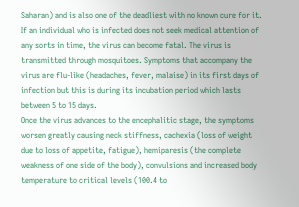Saharan) and is also one of the deadliest with no known cure for it. If an individual who is infected does not seek medical attention of any sorts in time, the virus can become fatal. The virus is transmitted through mosquitoes. Symptoms that accompany the virus are flu-like (headaches, fever, malaise) in its first days of infection but this is during its incubation period which lasts between 5 to 15 days.
Once the virus advances to the encephalitic stage, the symptoms worsen greatly causing neck stiffness, cachexia (loss of weight due to loss of appetite, fatigue), hemiparesis (the complete weakness of one side of the body), convulsions and increased body temperature to critical levels (100.4 to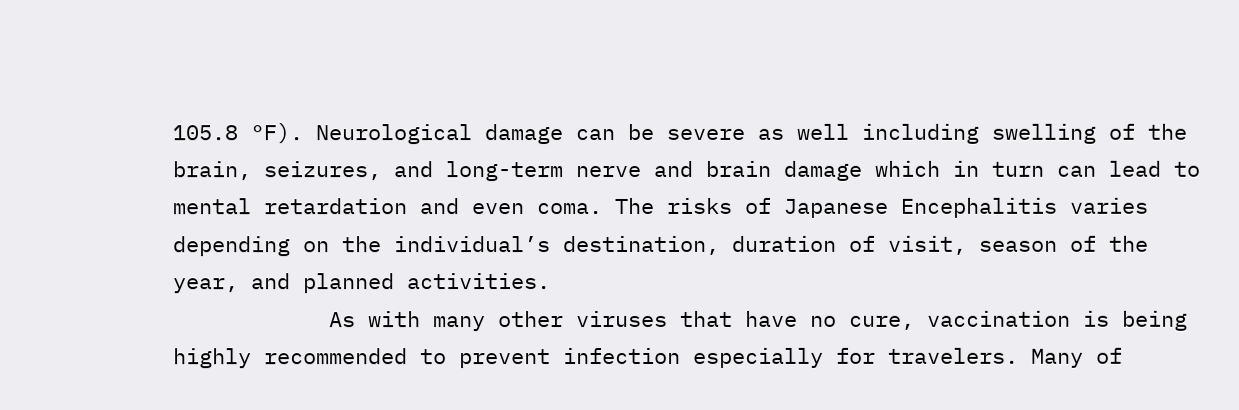105.8 °F). Neurological damage can be severe as well including swelling of the brain, seizures, and long-term nerve and brain damage which in turn can lead to mental retardation and even coma. The risks of Japanese Encephalitis varies depending on the individual’s destination, duration of visit, season of the year, and planned activities.
            As with many other viruses that have no cure, vaccination is being highly recommended to prevent infection especially for travelers. Many of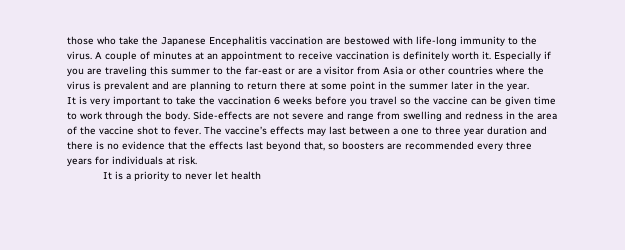those who take the Japanese Encephalitis vaccination are bestowed with life-long immunity to the virus. A couple of minutes at an appointment to receive vaccination is definitely worth it. Especially if you are traveling this summer to the far-east or are a visitor from Asia or other countries where the virus is prevalent and are planning to return there at some point in the summer later in the year.
It is very important to take the vaccination 6 weeks before you travel so the vaccine can be given time to work through the body. Side-effects are not severe and range from swelling and redness in the area of the vaccine shot to fever. The vaccine’s effects may last between a one to three year duration and there is no evidence that the effects last beyond that, so boosters are recommended every three years for individuals at risk.
            It is a priority to never let health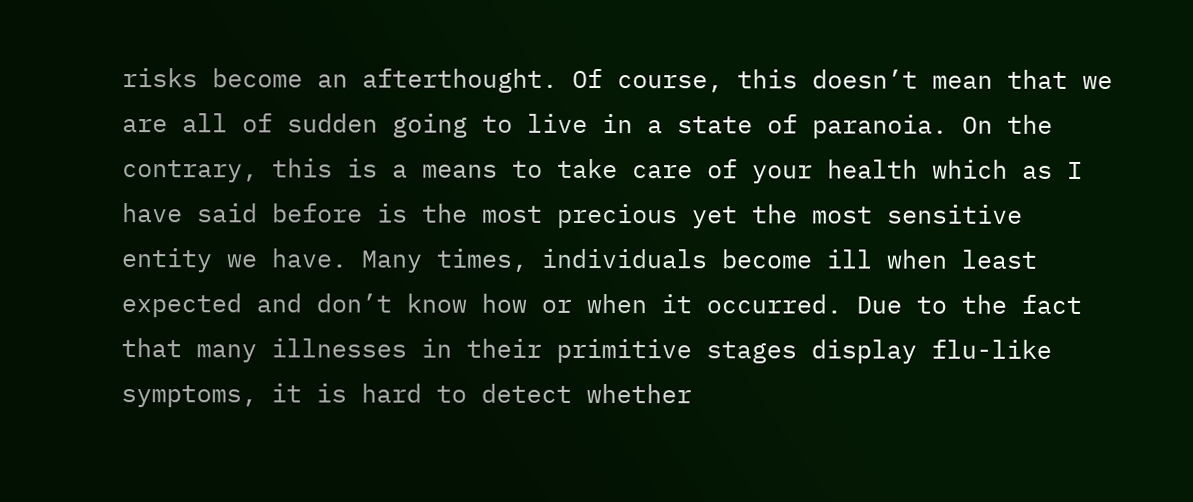risks become an afterthought. Of course, this doesn’t mean that we are all of sudden going to live in a state of paranoia. On the contrary, this is a means to take care of your health which as I have said before is the most precious yet the most sensitive entity we have. Many times, individuals become ill when least expected and don’t know how or when it occurred. Due to the fact that many illnesses in their primitive stages display flu-like symptoms, it is hard to detect whether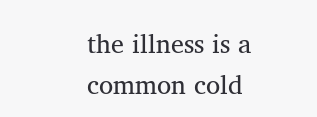the illness is a common cold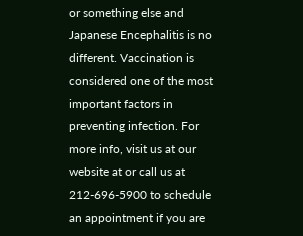or something else and Japanese Encephalitis is no different. Vaccination is considered one of the most important factors in preventing infection. For more info, visit us at our website at or call us at 212-696-5900 to schedule an appointment if you are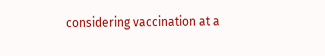considering vaccination at a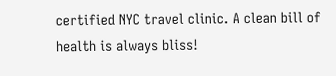certified NYC travel clinic. A clean bill of health is always bliss!